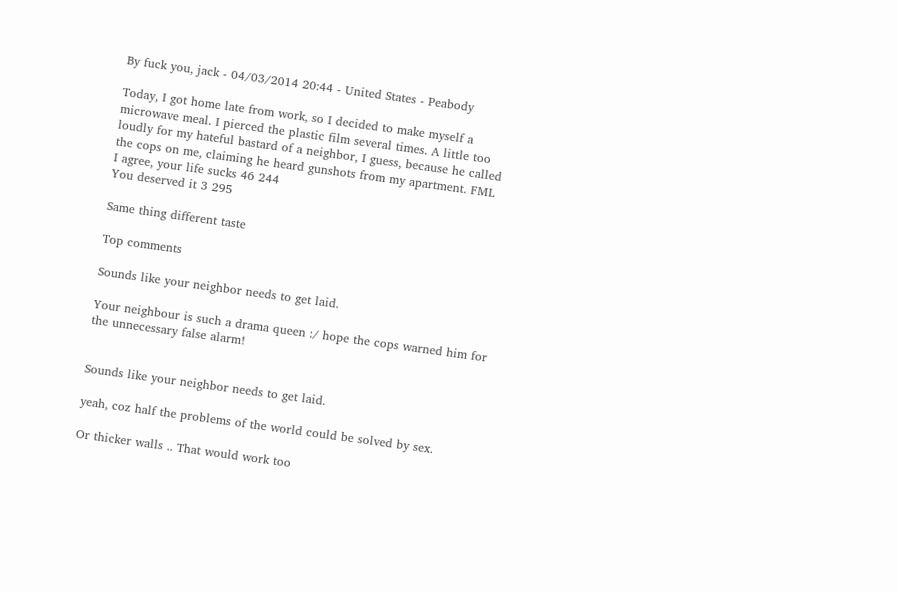By fuck you, jack - 04/03/2014 20:44 - United States - Peabody

Today, I got home late from work, so I decided to make myself a microwave meal. I pierced the plastic film several times. A little too loudly for my hateful bastard of a neighbor, I guess, because he called the cops on me, claiming he heard gunshots from my apartment. FML
I agree, your life sucks 46 244
You deserved it 3 295

Same thing different taste

Top comments

Sounds like your neighbor needs to get laid.

Your neighbour is such a drama queen :/ hope the cops warned him for the unnecessary false alarm!


Sounds like your neighbor needs to get laid.

yeah, coz half the problems of the world could be solved by sex.

Or thicker walls .. That would work too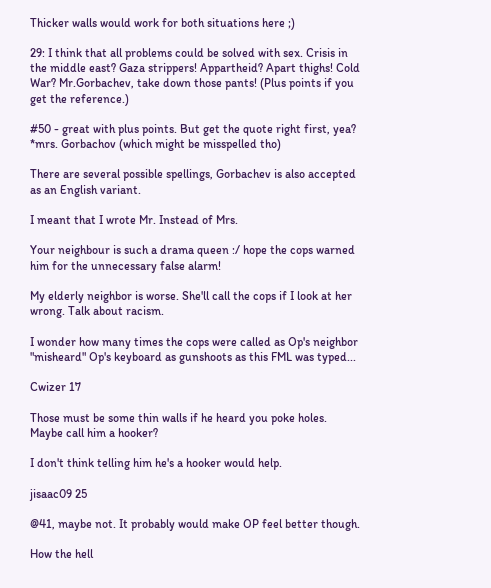Thicker walls would work for both situations here ;)

29: I think that all problems could be solved with sex. Crisis in the middle east? Gaza strippers! Appartheid? Apart thighs! Cold War? Mr.Gorbachev, take down those pants! (Plus points if you get the reference.)

#50 - great with plus points. But get the quote right first, yea? *mrs. Gorbachov (which might be misspelled tho)

There are several possible spellings, Gorbachev is also accepted as an English variant.

I meant that I wrote Mr. Instead of Mrs.

Your neighbour is such a drama queen :/ hope the cops warned him for the unnecessary false alarm!

My elderly neighbor is worse. She'll call the cops if I look at her wrong. Talk about racism.

I wonder how many times the cops were called as Op's neighbor "misheard" Op's keyboard as gunshoots as this FML was typed...

Cwizer 17

Those must be some thin walls if he heard you poke holes. Maybe call him a hooker?

I don't think telling him he's a hooker would help.

jisaac09 25

@41, maybe not. It probably would make OP feel better though.

How the hell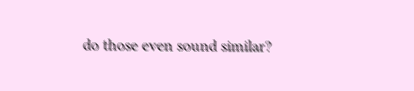do those even sound similar?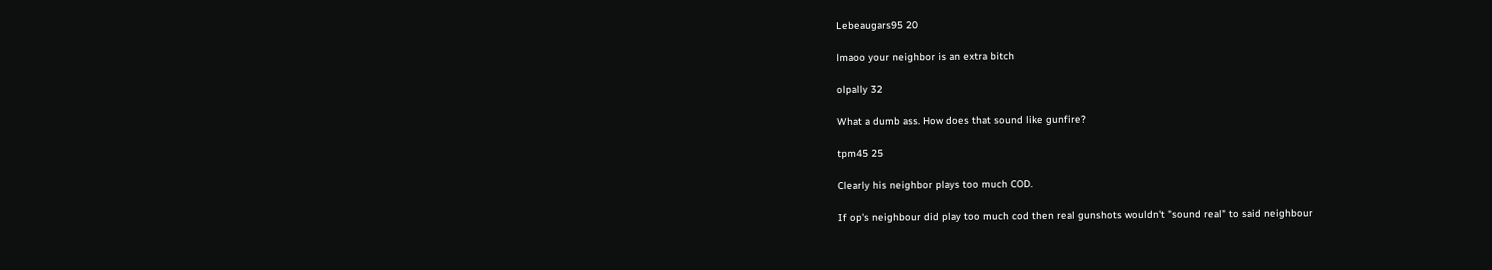Lebeaugars95 20

lmaoo your neighbor is an extra bitch

olpally 32

What a dumb ass. How does that sound like gunfire?

tpm45 25

Clearly his neighbor plays too much COD.

If op's neighbour did play too much cod then real gunshots wouldn't "sound real" to said neighbour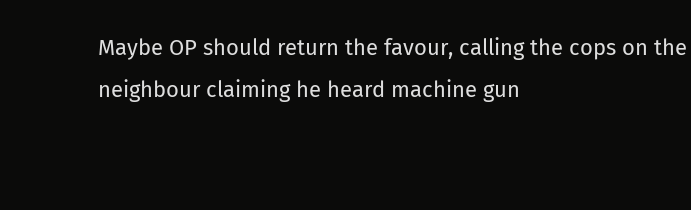Maybe OP should return the favour, calling the cops on the neighbour claiming he heard machine gun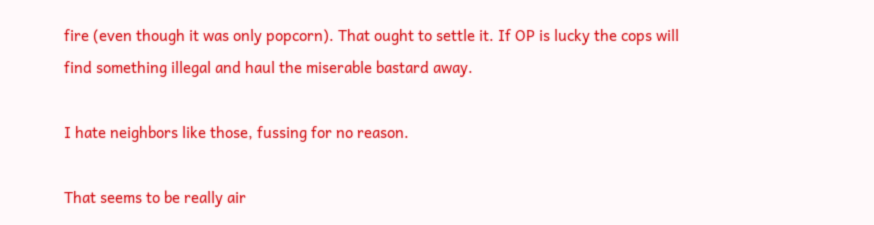fire (even though it was only popcorn). That ought to settle it. If OP is lucky the cops will find something illegal and haul the miserable bastard away.

I hate neighbors like those, fussing for no reason.

That seems to be really air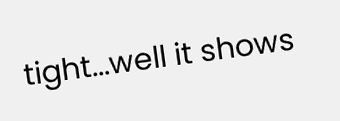tight...well it shows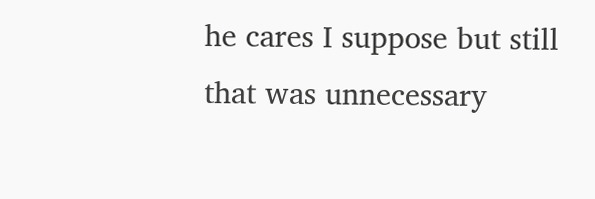he cares I suppose but still that was unnecessary